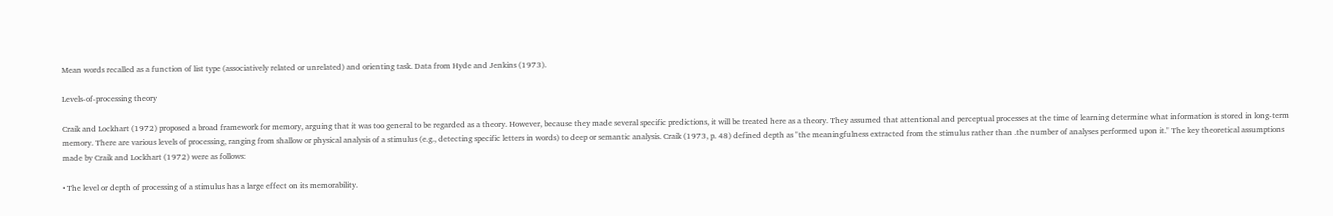Mean words recalled as a function of list type (associatively related or unrelated) and orienting task. Data from Hyde and Jenkins (1973).

Levels-of-processing theory

Craik and Lockhart (1972) proposed a broad framework for memory, arguing that it was too general to be regarded as a theory. However, because they made several specific predictions, it will be treated here as a theory. They assumed that attentional and perceptual processes at the time of learning determine what information is stored in long-term memory. There are various levels of processing, ranging from shallow or physical analysis of a stimulus (e.g., detecting specific letters in words) to deep or semantic analysis. Craik (1973, p. 48) defined depth as "the meaningfulness extracted from the stimulus rather than .the number of analyses performed upon it." The key theoretical assumptions made by Craik and Lockhart (1972) were as follows:

• The level or depth of processing of a stimulus has a large effect on its memorability.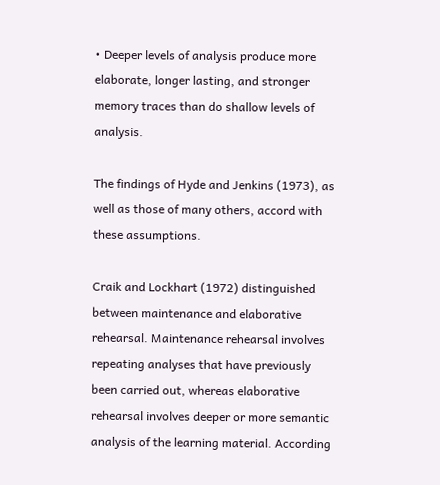• Deeper levels of analysis produce more elaborate, longer lasting, and stronger memory traces than do shallow levels of analysis.

The findings of Hyde and Jenkins (1973), as well as those of many others, accord with these assumptions.

Craik and Lockhart (1972) distinguished between maintenance and elaborative rehearsal. Maintenance rehearsal involves repeating analyses that have previously been carried out, whereas elaborative rehearsal involves deeper or more semantic analysis of the learning material. According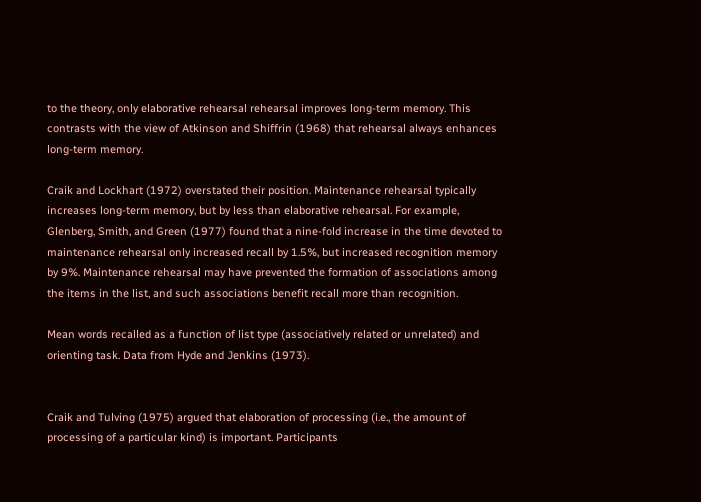to the theory, only elaborative rehearsal rehearsal improves long-term memory. This contrasts with the view of Atkinson and Shiffrin (1968) that rehearsal always enhances long-term memory.

Craik and Lockhart (1972) overstated their position. Maintenance rehearsal typically increases long-term memory, but by less than elaborative rehearsal. For example, Glenberg, Smith, and Green (1977) found that a nine-fold increase in the time devoted to maintenance rehearsal only increased recall by 1.5%, but increased recognition memory by 9%. Maintenance rehearsal may have prevented the formation of associations among the items in the list, and such associations benefit recall more than recognition.

Mean words recalled as a function of list type (associatively related or unrelated) and orienting task. Data from Hyde and Jenkins (1973).


Craik and Tulving (1975) argued that elaboration of processing (i.e., the amount of processing of a particular kind) is important. Participants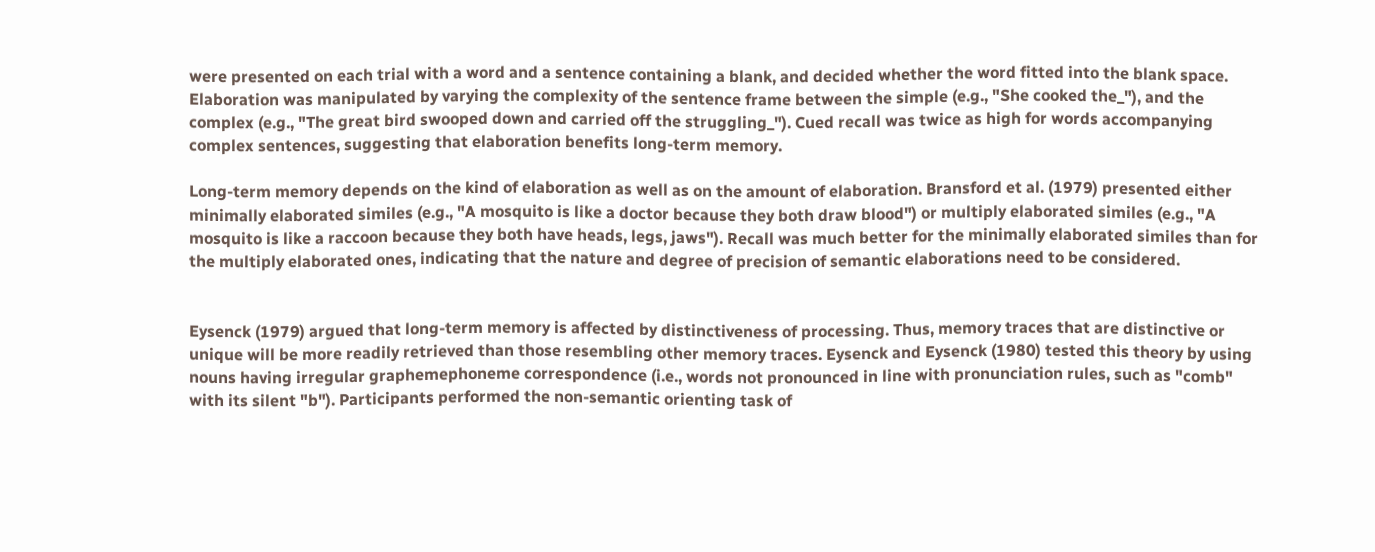were presented on each trial with a word and a sentence containing a blank, and decided whether the word fitted into the blank space. Elaboration was manipulated by varying the complexity of the sentence frame between the simple (e.g., "She cooked the_"), and the complex (e.g., "The great bird swooped down and carried off the struggling_"). Cued recall was twice as high for words accompanying complex sentences, suggesting that elaboration benefits long-term memory.

Long-term memory depends on the kind of elaboration as well as on the amount of elaboration. Bransford et al. (1979) presented either minimally elaborated similes (e.g., "A mosquito is like a doctor because they both draw blood") or multiply elaborated similes (e.g., "A mosquito is like a raccoon because they both have heads, legs, jaws"). Recall was much better for the minimally elaborated similes than for the multiply elaborated ones, indicating that the nature and degree of precision of semantic elaborations need to be considered.


Eysenck (1979) argued that long-term memory is affected by distinctiveness of processing. Thus, memory traces that are distinctive or unique will be more readily retrieved than those resembling other memory traces. Eysenck and Eysenck (1980) tested this theory by using nouns having irregular graphemephoneme correspondence (i.e., words not pronounced in line with pronunciation rules, such as "comb" with its silent "b"). Participants performed the non-semantic orienting task of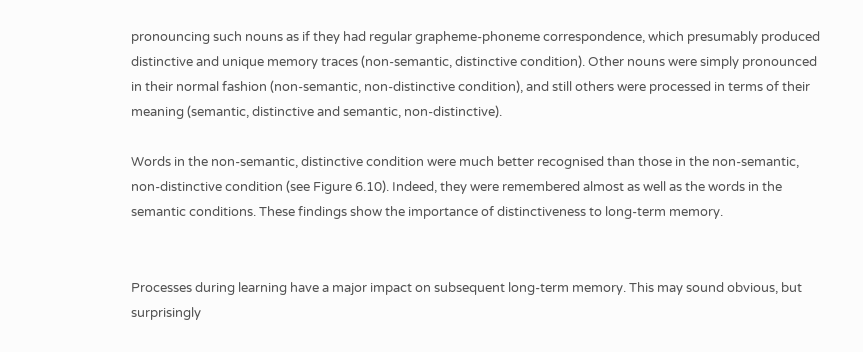pronouncing such nouns as if they had regular grapheme-phoneme correspondence, which presumably produced distinctive and unique memory traces (non-semantic, distinctive condition). Other nouns were simply pronounced in their normal fashion (non-semantic, non-distinctive condition), and still others were processed in terms of their meaning (semantic, distinctive and semantic, non-distinctive).

Words in the non-semantic, distinctive condition were much better recognised than those in the non-semantic, non-distinctive condition (see Figure 6.10). Indeed, they were remembered almost as well as the words in the semantic conditions. These findings show the importance of distinctiveness to long-term memory.


Processes during learning have a major impact on subsequent long-term memory. This may sound obvious, but surprisingly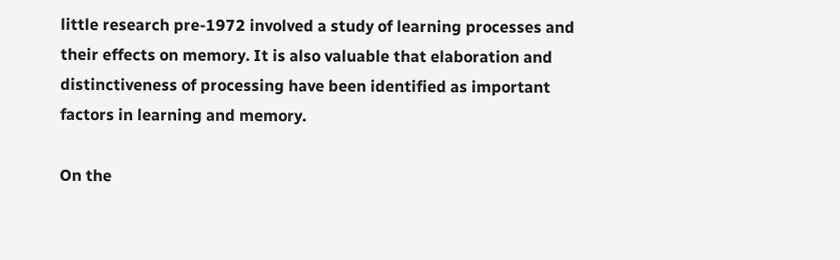little research pre-1972 involved a study of learning processes and their effects on memory. It is also valuable that elaboration and distinctiveness of processing have been identified as important factors in learning and memory.

On the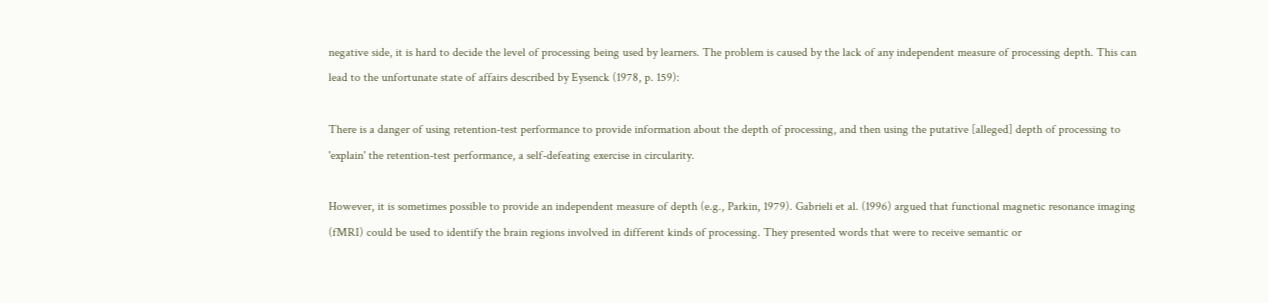negative side, it is hard to decide the level of processing being used by learners. The problem is caused by the lack of any independent measure of processing depth. This can lead to the unfortunate state of affairs described by Eysenck (1978, p. 159):

There is a danger of using retention-test performance to provide information about the depth of processing, and then using the putative [alleged] depth of processing to 'explain' the retention-test performance, a self-defeating exercise in circularity.

However, it is sometimes possible to provide an independent measure of depth (e.g., Parkin, 1979). Gabrieli et al. (1996) argued that functional magnetic resonance imaging (fMRI) could be used to identify the brain regions involved in different kinds of processing. They presented words that were to receive semantic or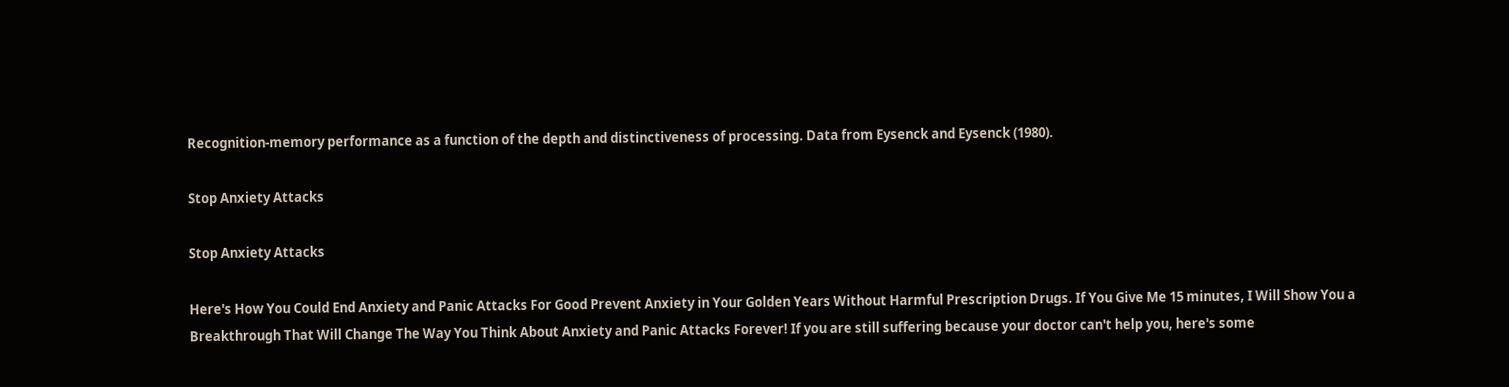Recognition-memory performance as a function of the depth and distinctiveness of processing. Data from Eysenck and Eysenck (1980).

Stop Anxiety Attacks

Stop Anxiety Attacks

Here's How You Could End Anxiety and Panic Attacks For Good Prevent Anxiety in Your Golden Years Without Harmful Prescription Drugs. If You Give Me 15 minutes, I Will Show You a Breakthrough That Will Change The Way You Think About Anxiety and Panic Attacks Forever! If you are still suffering because your doctor can't help you, here's some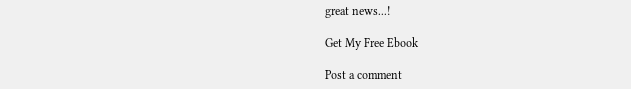great news...!

Get My Free Ebook

Post a comment